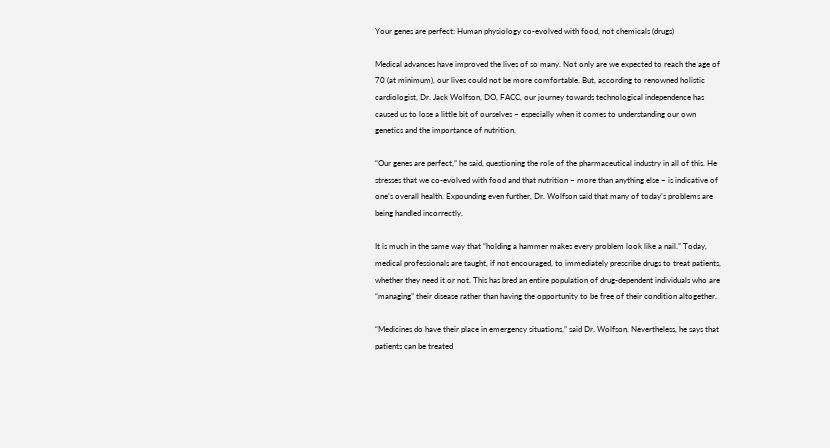Your genes are perfect: Human physiology co-evolved with food, not chemicals (drugs)

Medical advances have improved the lives of so many. Not only are we expected to reach the age of 70 (at minimum), our lives could not be more comfortable. But, according to renowned holistic cardiologist, Dr. Jack Wolfson, DO, FACC, our journey towards technological independence has caused us to lose a little bit of ourselves – especially when it comes to understanding our own genetics and the importance of nutrition.

“Our genes are perfect,” he said, questioning the role of the pharmaceutical industry in all of this. He stresses that we co-evolved with food and that nutrition – more than anything else – is indicative of one’s overall health. Expounding even further, Dr. Wolfson said that many of today’s problems are being handled incorrectly.

It is much in the same way that “holding a hammer makes every problem look like a nail.” Today, medical professionals are taught, if not encouraged, to immediately prescribe drugs to treat patients, whether they need it or not. This has bred an entire population of drug-dependent individuals who are “managing” their disease rather than having the opportunity to be free of their condition altogether.

“Medicines do have their place in emergency situations,” said Dr. Wolfson. Nevertheless, he says that patients can be treated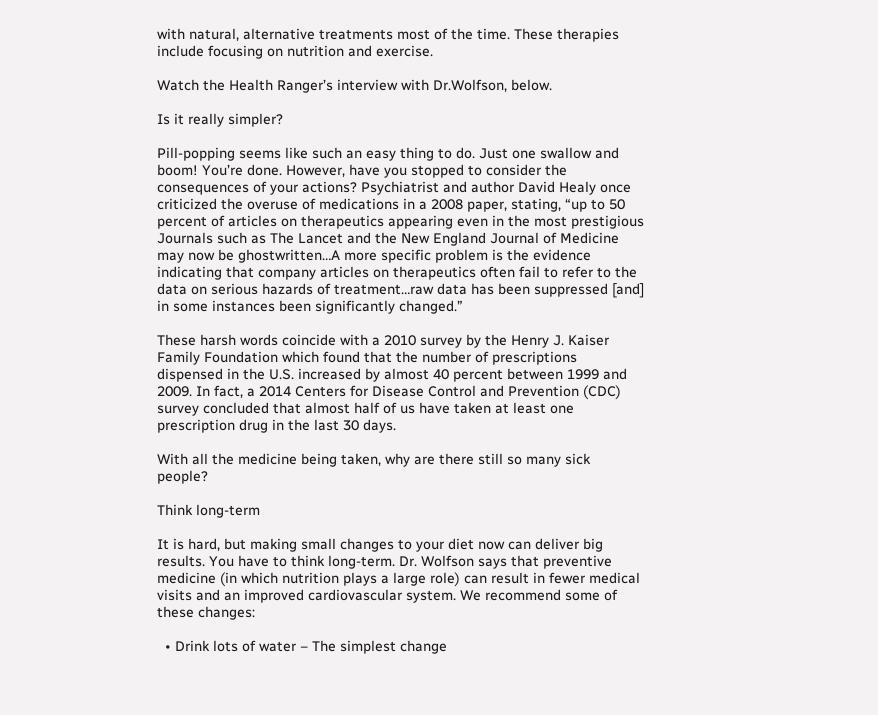with natural, alternative treatments most of the time. These therapies include focusing on nutrition and exercise.

Watch the Health Ranger’s interview with Dr.Wolfson, below.

Is it really simpler?

Pill-popping seems like such an easy thing to do. Just one swallow and boom! You’re done. However, have you stopped to consider the consequences of your actions? Psychiatrist and author David Healy once criticized the overuse of medications in a 2008 paper, stating, “up to 50 percent of articles on therapeutics appearing even in the most prestigious Journals such as The Lancet and the New England Journal of Medicine may now be ghostwritten…A more specific problem is the evidence indicating that company articles on therapeutics often fail to refer to the data on serious hazards of treatment…raw data has been suppressed [and] in some instances been significantly changed.”

These harsh words coincide with a 2010 survey by the Henry J. Kaiser Family Foundation which found that the number of prescriptions dispensed in the U.S. increased by almost 40 percent between 1999 and 2009. In fact, a 2014 Centers for Disease Control and Prevention (CDC) survey concluded that almost half of us have taken at least one prescription drug in the last 30 days.

With all the medicine being taken, why are there still so many sick people?

Think long-term

It is hard, but making small changes to your diet now can deliver big results. You have to think long-term. Dr. Wolfson says that preventive medicine (in which nutrition plays a large role) can result in fewer medical visits and an improved cardiovascular system. We recommend some of these changes:

  • Drink lots of water – The simplest change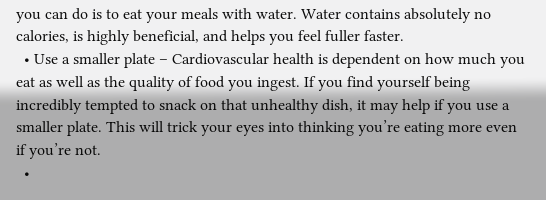you can do is to eat your meals with water. Water contains absolutely no calories, is highly beneficial, and helps you feel fuller faster.
  • Use a smaller plate – Cardiovascular health is dependent on how much you eat as well as the quality of food you ingest. If you find yourself being incredibly tempted to snack on that unhealthy dish, it may help if you use a smaller plate. This will trick your eyes into thinking you’re eating more even if you’re not.
  •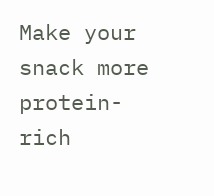Make your snack more protein-rich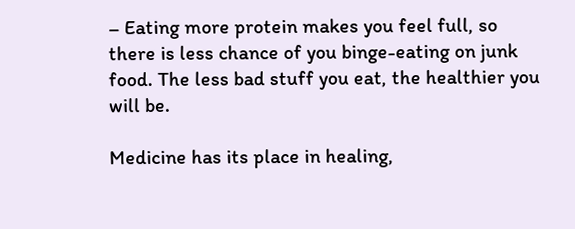– Eating more protein makes you feel full, so there is less chance of you binge-eating on junk food. The less bad stuff you eat, the healthier you will be.

Medicine has its place in healing,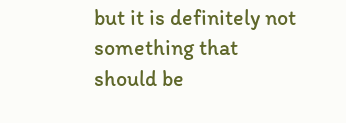but it is definitely not something that should be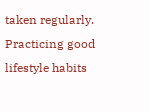taken regularly. Practicing good lifestyle habits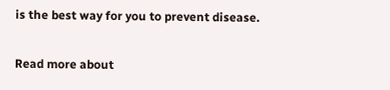is the best way for you to prevent disease.

Read more about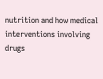nutrition and how medical interventions involving drugs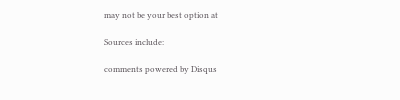may not be your best option at

Sources include:

comments powered by Disqus